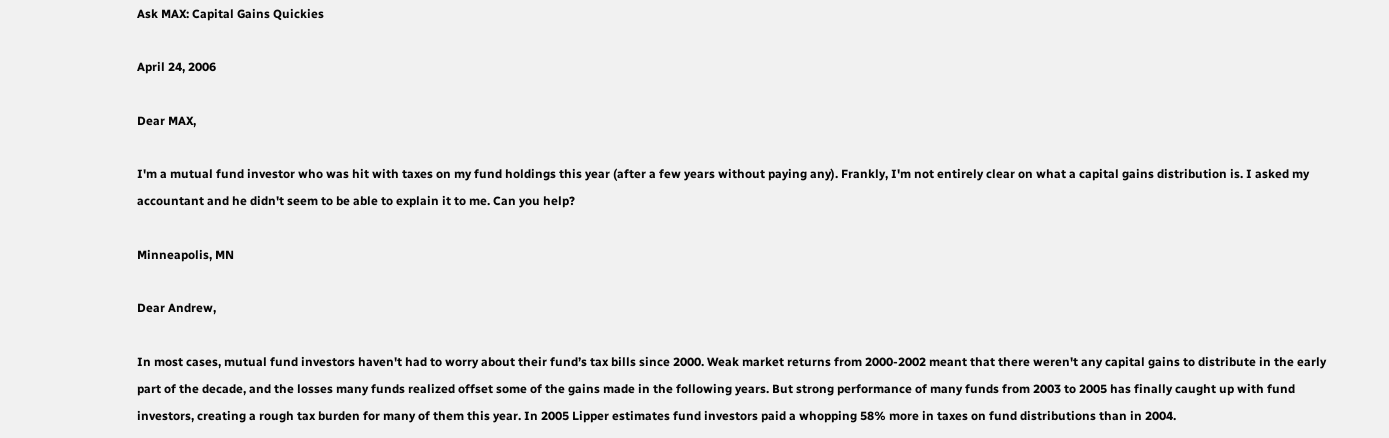Ask MAX: Capital Gains Quickies

April 24, 2006

Dear MAX,

I'm a mutual fund investor who was hit with taxes on my fund holdings this year (after a few years without paying any). Frankly, I'm not entirely clear on what a capital gains distribution is. I asked my accountant and he didn't seem to be able to explain it to me. Can you help?

Minneapolis, MN

Dear Andrew,

In most cases, mutual fund investors haven't had to worry about their fund’s tax bills since 2000. Weak market returns from 2000-2002 meant that there weren't any capital gains to distribute in the early part of the decade, and the losses many funds realized offset some of the gains made in the following years. But strong performance of many funds from 2003 to 2005 has finally caught up with fund investors, creating a rough tax burden for many of them this year. In 2005 Lipper estimates fund investors paid a whopping 58% more in taxes on fund distributions than in 2004.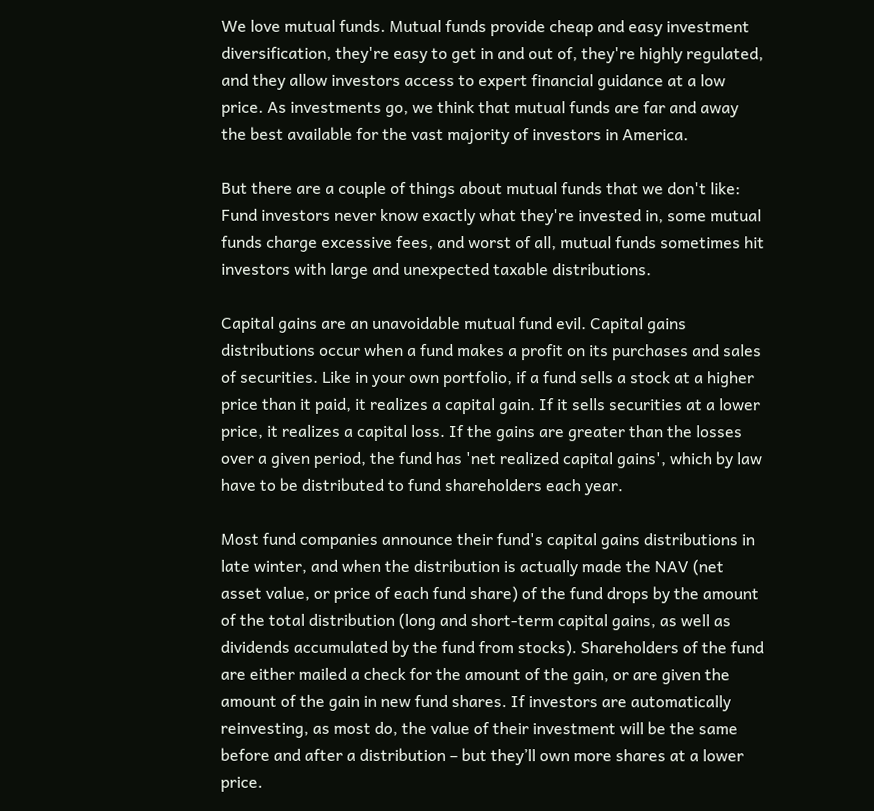We love mutual funds. Mutual funds provide cheap and easy investment diversification, they're easy to get in and out of, they're highly regulated, and they allow investors access to expert financial guidance at a low price. As investments go, we think that mutual funds are far and away the best available for the vast majority of investors in America.

But there are a couple of things about mutual funds that we don't like: Fund investors never know exactly what they're invested in, some mutual funds charge excessive fees, and worst of all, mutual funds sometimes hit investors with large and unexpected taxable distributions.

Capital gains are an unavoidable mutual fund evil. Capital gains distributions occur when a fund makes a profit on its purchases and sales of securities. Like in your own portfolio, if a fund sells a stock at a higher price than it paid, it realizes a capital gain. If it sells securities at a lower price, it realizes a capital loss. If the gains are greater than the losses over a given period, the fund has 'net realized capital gains', which by law have to be distributed to fund shareholders each year.

Most fund companies announce their fund's capital gains distributions in late winter, and when the distribution is actually made the NAV (net asset value, or price of each fund share) of the fund drops by the amount of the total distribution (long and short-term capital gains, as well as dividends accumulated by the fund from stocks). Shareholders of the fund are either mailed a check for the amount of the gain, or are given the amount of the gain in new fund shares. If investors are automatically reinvesting, as most do, the value of their investment will be the same before and after a distribution – but they’ll own more shares at a lower price.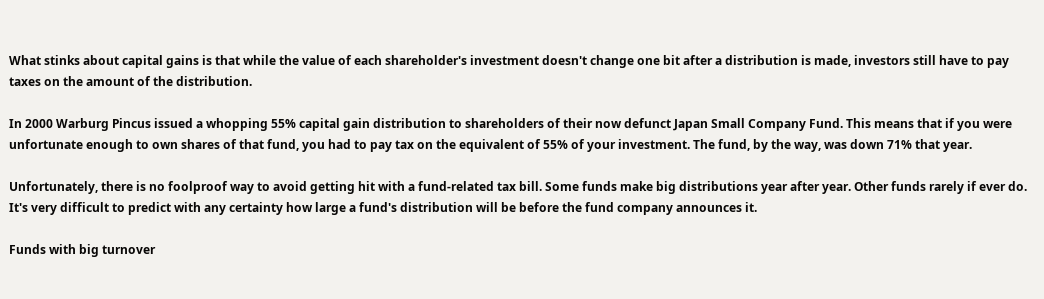What stinks about capital gains is that while the value of each shareholder's investment doesn't change one bit after a distribution is made, investors still have to pay taxes on the amount of the distribution.

In 2000 Warburg Pincus issued a whopping 55% capital gain distribution to shareholders of their now defunct Japan Small Company Fund. This means that if you were unfortunate enough to own shares of that fund, you had to pay tax on the equivalent of 55% of your investment. The fund, by the way, was down 71% that year.

Unfortunately, there is no foolproof way to avoid getting hit with a fund-related tax bill. Some funds make big distributions year after year. Other funds rarely if ever do. It's very difficult to predict with any certainty how large a fund's distribution will be before the fund company announces it.

Funds with big turnover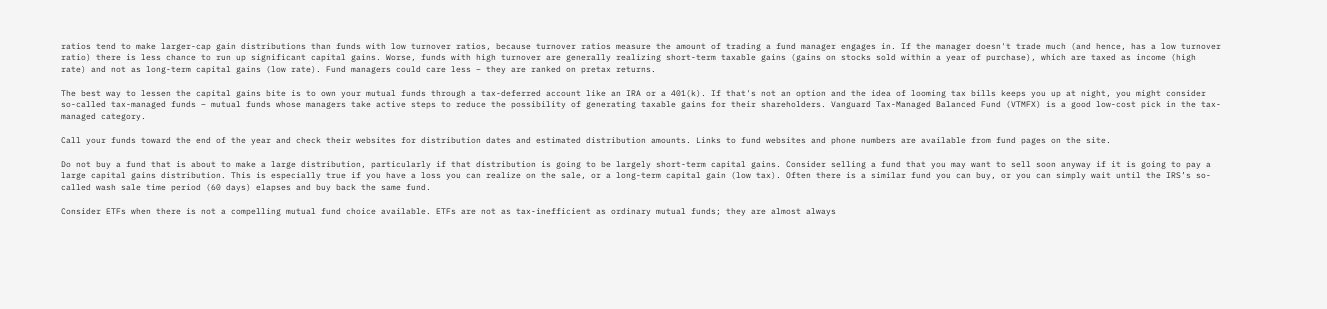ratios tend to make larger-cap gain distributions than funds with low turnover ratios, because turnover ratios measure the amount of trading a fund manager engages in. If the manager doesn't trade much (and hence, has a low turnover ratio) there is less chance to run up significant capital gains. Worse, funds with high turnover are generally realizing short-term taxable gains (gains on stocks sold within a year of purchase), which are taxed as income (high rate) and not as long-term capital gains (low rate). Fund managers could care less – they are ranked on pretax returns.

The best way to lessen the capital gains bite is to own your mutual funds through a tax-deferred account like an IRA or a 401(k). If that's not an option and the idea of looming tax bills keeps you up at night, you might consider so-called tax-managed funds – mutual funds whose managers take active steps to reduce the possibility of generating taxable gains for their shareholders. Vanguard Tax-Managed Balanced Fund (VTMFX) is a good low-cost pick in the tax-managed category.

Call your funds toward the end of the year and check their websites for distribution dates and estimated distribution amounts. Links to fund websites and phone numbers are available from fund pages on the site.

Do not buy a fund that is about to make a large distribution, particularly if that distribution is going to be largely short-term capital gains. Consider selling a fund that you may want to sell soon anyway if it is going to pay a large capital gains distribution. This is especially true if you have a loss you can realize on the sale, or a long-term capital gain (low tax). Often there is a similar fund you can buy, or you can simply wait until the IRS’s so-called wash sale time period (60 days) elapses and buy back the same fund.

Consider ETFs when there is not a compelling mutual fund choice available. ETFs are not as tax-inefficient as ordinary mutual funds; they are almost always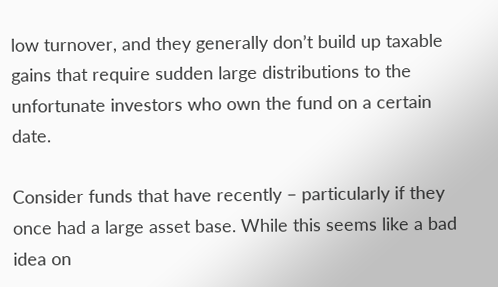low turnover, and they generally don’t build up taxable gains that require sudden large distributions to the unfortunate investors who own the fund on a certain date.

Consider funds that have recently – particularly if they once had a large asset base. While this seems like a bad idea on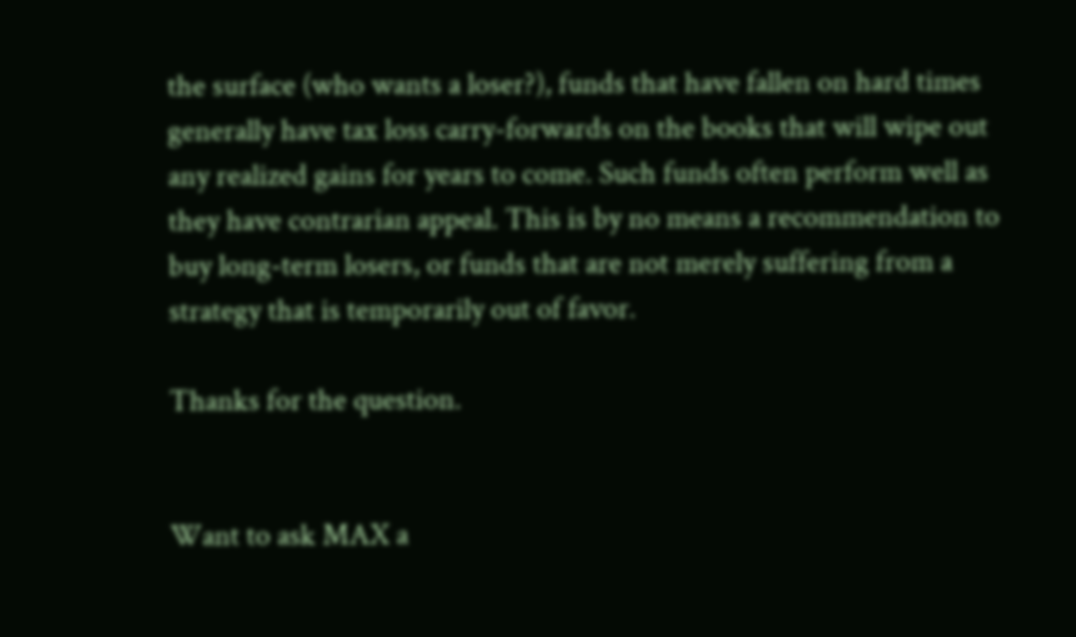the surface (who wants a loser?), funds that have fallen on hard times generally have tax loss carry-forwards on the books that will wipe out any realized gains for years to come. Such funds often perform well as they have contrarian appeal. This is by no means a recommendation to buy long-term losers, or funds that are not merely suffering from a strategy that is temporarily out of favor.

Thanks for the question.


Want to ask MAX a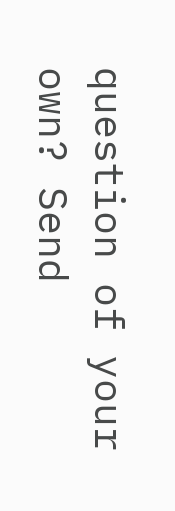question of your own? Send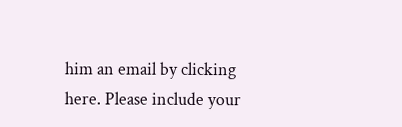him an email by clicking here. Please include your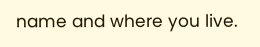name and where you live.